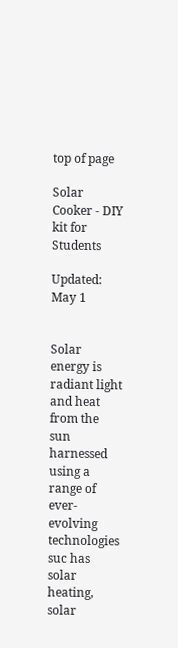top of page

Solar Cooker - DIY kit for Students

Updated: May 1


Solar energy is radiant light and heat from the sun harnessed using a range of ever-evolving technologies suc has solar heating, solar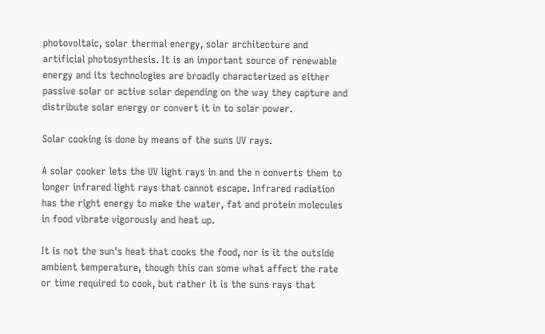photovoltaic, solar thermal energy, solar architecture and artificial photosynthesis. It is an important source of renewable energy and its technologies are broadly characterized as either passive solar or active solar depending on the way they capture and distribute solar energy or convert it in to solar power.

Solar cooking is done by means of the suns UV rays.

A solar cooker lets the UV light rays in and the n converts them to longer infrared light rays that cannot escape. Infrared radiation has the right energy to make the water, fat and protein molecules in food vibrate vigorously and heat up.

It is not the sun's heat that cooks the food, nor is it the outside ambient temperature, though this can some what affect the rate or time required to cook, but rather it is the suns rays that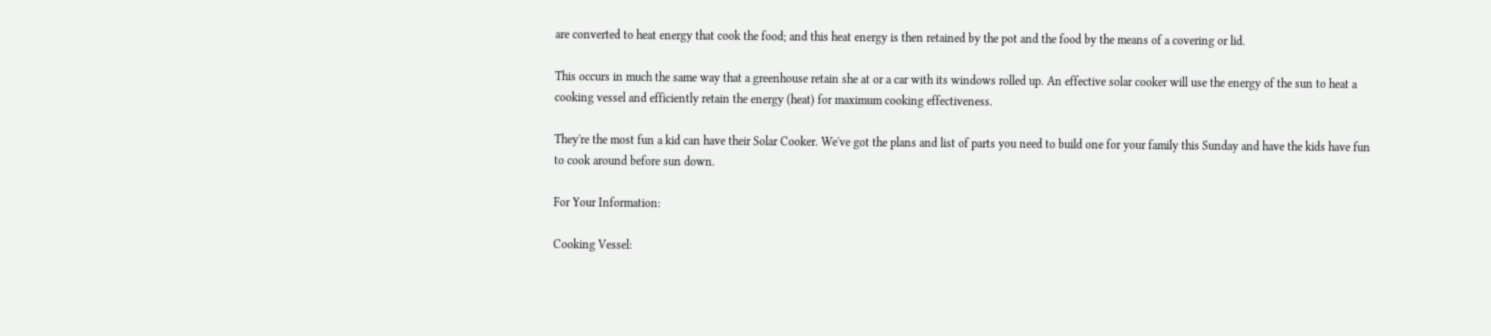are converted to heat energy that cook the food; and this heat energy is then retained by the pot and the food by the means of a covering or lid.

This occurs in much the same way that a greenhouse retain she at or a car with its windows rolled up. An effective solar cooker will use the energy of the sun to heat a cooking vessel and efficiently retain the energy (heat) for maximum cooking effectiveness.

They're the most fun a kid can have their Solar Cooker. We've got the plans and list of parts you need to build one for your family this Sunday and have the kids have fun to cook around before sun down.

For Your Information:

Cooking Vessel: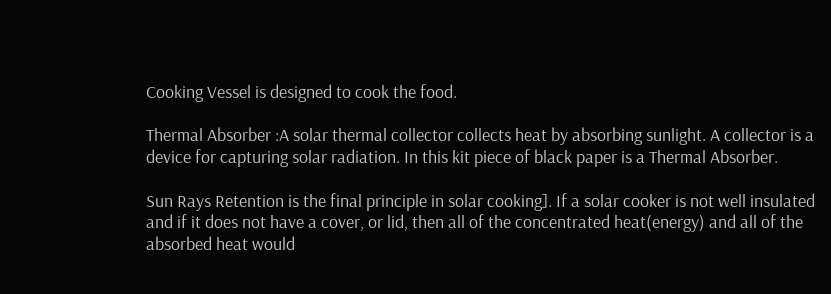Cooking Vessel is designed to cook the food.

Thermal Absorber :A solar thermal collector collects heat by absorbing sunlight. A collector is a device for capturing solar radiation. In this kit piece of black paper is a Thermal Absorber.

Sun Rays Retention is the final principle in solar cooking]. If a solar cooker is not well insulated and if it does not have a cover, or lid, then all of the concentrated heat(energy) and all of the absorbed heat would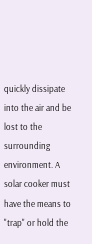quickly dissipate into the air and be lost to the surrounding environment. A solar cooker must have the means to "trap" or hold the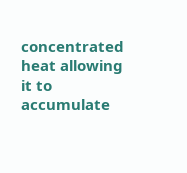concentrated heat allowing it to accumulate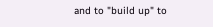and to "build up" to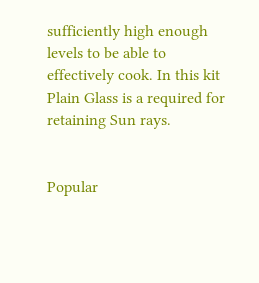sufficiently high enough levels to be able to effectively cook. In this kit Plain Glass is a required for retaining Sun rays.


Popular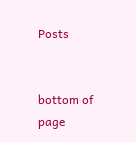Posts


bottom of page